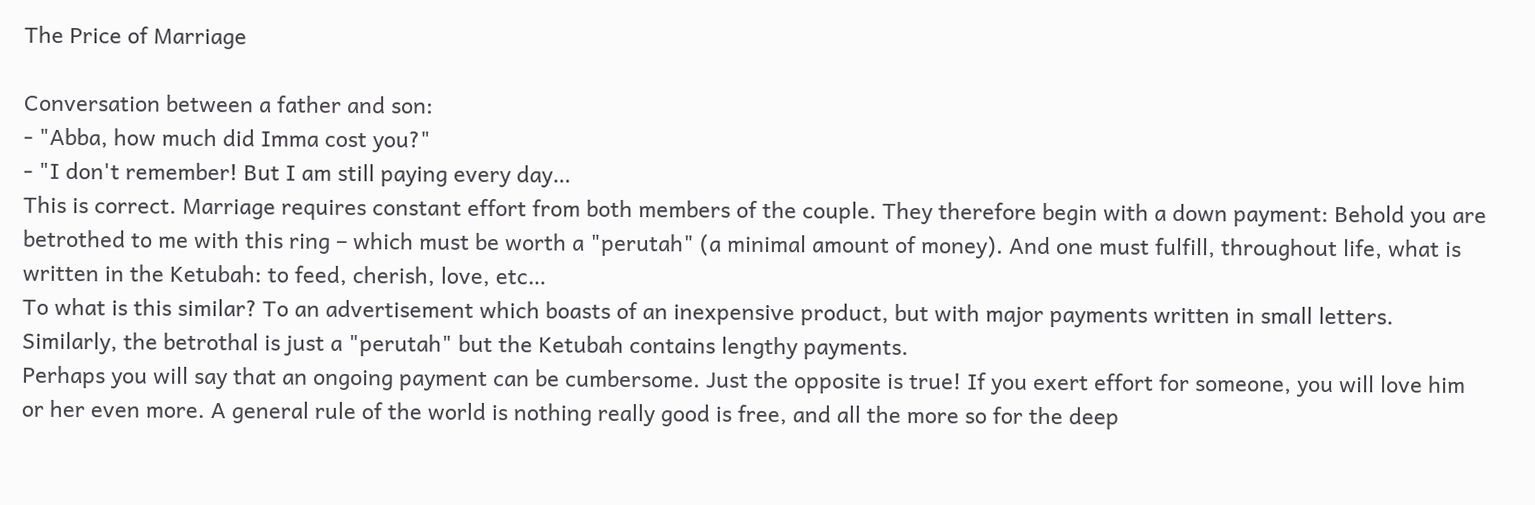The Price of Marriage

Conversation between a father and son:
- "Abba, how much did Imma cost you?"
- "I don't remember! But I am still paying every day…
This is correct. Marriage requires constant effort from both members of the couple. They therefore begin with a down payment: Behold you are betrothed to me with this ring – which must be worth a "perutah" (a minimal amount of money). And one must fulfill, throughout life, what is written in the Ketubah: to feed, cherish, love, etc…
To what is this similar? To an advertisement which boasts of an inexpensive product, but with major payments written in small letters. Similarly, the betrothal is just a "perutah" but the Ketubah contains lengthy payments.
Perhaps you will say that an ongoing payment can be cumbersome. Just the opposite is true! If you exert effort for someone, you will love him or her even more. A general rule of the world is nothing really good is free, and all the more so for the deep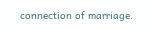connection of marriage.